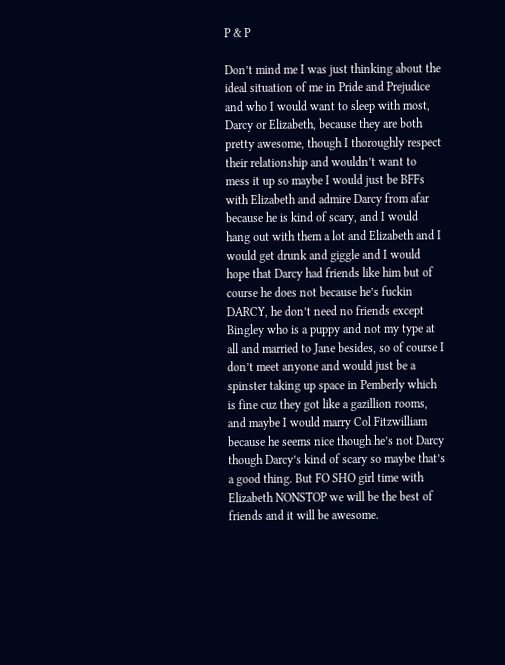P & P

Don’t mind me I was just thinking about the ideal situation of me in Pride and Prejudice and who I would want to sleep with most, Darcy or Elizabeth, because they are both pretty awesome, though I thoroughly respect their relationship and wouldn’t want to mess it up so maybe I would just be BFFs with Elizabeth and admire Darcy from afar because he is kind of scary, and I would hang out with them a lot and Elizabeth and I would get drunk and giggle and I would hope that Darcy had friends like him but of course he does not because he’s fuckin DARCY, he don’t need no friends except Bingley who is a puppy and not my type at all and married to Jane besides, so of course I don’t meet anyone and would just be a spinster taking up space in Pemberly which is fine cuz they got like a gazillion rooms, and maybe I would marry Col Fitzwilliam because he seems nice though he’s not Darcy though Darcy’s kind of scary so maybe that’s a good thing. But FO SHO girl time with Elizabeth NONSTOP we will be the best of friends and it will be awesome.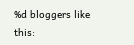%d bloggers like this: